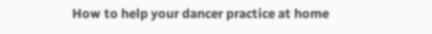How to help your dancer practice at home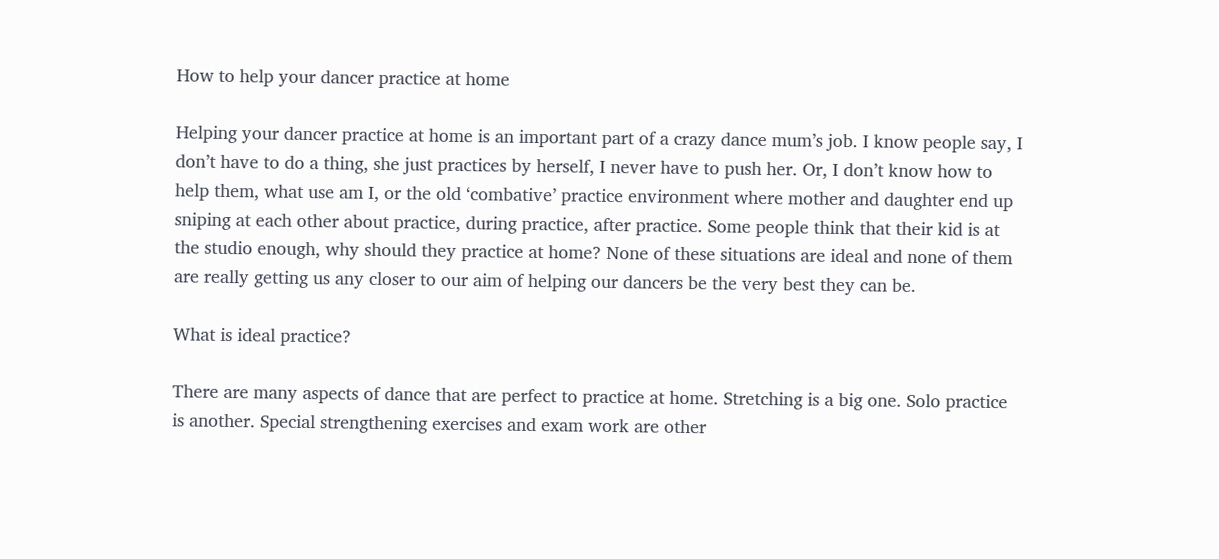How to help your dancer practice at home

Helping your dancer practice at home is an important part of a crazy dance mum’s job. I know people say, I don’t have to do a thing, she just practices by herself, I never have to push her. Or, I don’t know how to help them, what use am I, or the old ‘combative’ practice environment where mother and daughter end up sniping at each other about practice, during practice, after practice. Some people think that their kid is at the studio enough, why should they practice at home? None of these situations are ideal and none of them are really getting us any closer to our aim of helping our dancers be the very best they can be.

What is ideal practice?

There are many aspects of dance that are perfect to practice at home. Stretching is a big one. Solo practice is another. Special strengthening exercises and exam work are other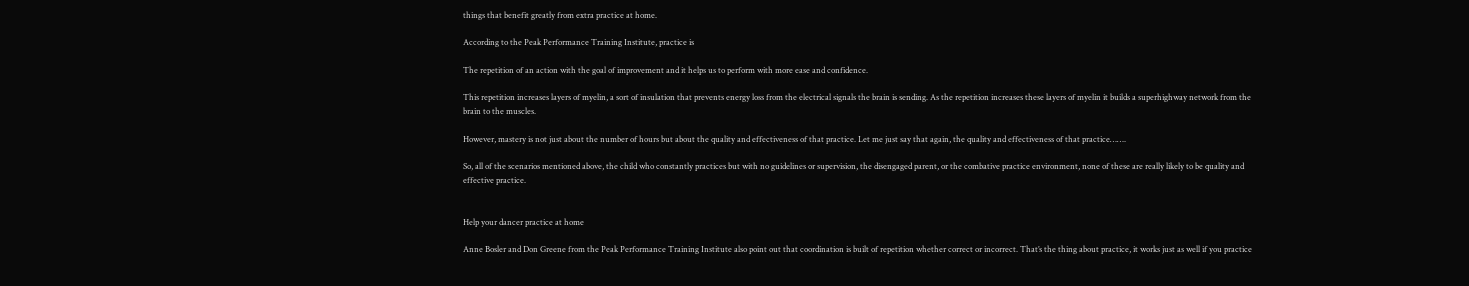things that benefit greatly from extra practice at home.

According to the Peak Performance Training Institute, practice is

The repetition of an action with the goal of improvement and it helps us to perform with more ease and confidence.

This repetition increases layers of myelin, a sort of insulation that prevents energy loss from the electrical signals the brain is sending. As the repetition increases these layers of myelin it builds a superhighway network from the brain to the muscles.

However, mastery is not just about the number of hours but about the quality and effectiveness of that practice. Let me just say that again, the quality and effectiveness of that practice…….

So, all of the scenarios mentioned above, the child who constantly practices but with no guidelines or supervision, the disengaged parent, or the combative practice environment, none of these are really likely to be quality and effective practice.


Help your dancer practice at home

Anne Bosler and Don Greene from the Peak Performance Training Institute also point out that coordination is built of repetition whether correct or incorrect. That’s the thing about practice, it works just as well if you practice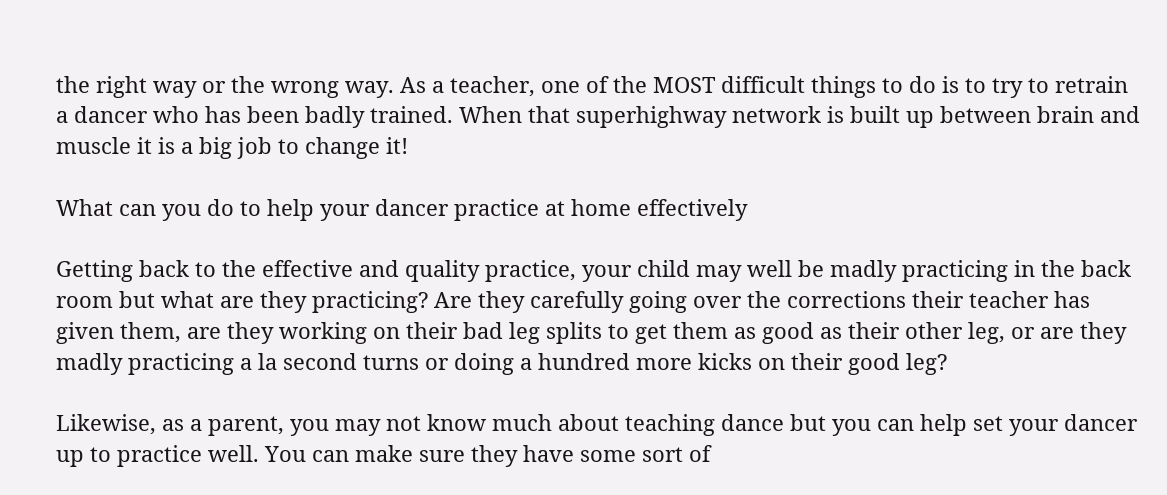the right way or the wrong way. As a teacher, one of the MOST difficult things to do is to try to retrain a dancer who has been badly trained. When that superhighway network is built up between brain and muscle it is a big job to change it!

What can you do to help your dancer practice at home effectively

Getting back to the effective and quality practice, your child may well be madly practicing in the back room but what are they practicing? Are they carefully going over the corrections their teacher has given them, are they working on their bad leg splits to get them as good as their other leg, or are they madly practicing a la second turns or doing a hundred more kicks on their good leg?

Likewise, as a parent, you may not know much about teaching dance but you can help set your dancer up to practice well. You can make sure they have some sort of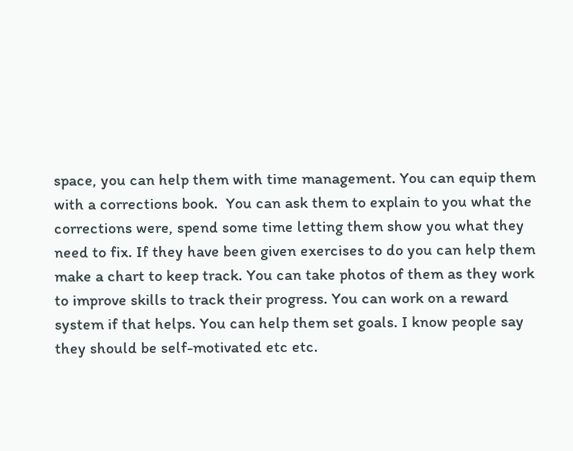space, you can help them with time management. You can equip them with a corrections book.  You can ask them to explain to you what the corrections were, spend some time letting them show you what they need to fix. If they have been given exercises to do you can help them make a chart to keep track. You can take photos of them as they work to improve skills to track their progress. You can work on a reward system if that helps. You can help them set goals. I know people say they should be self-motivated etc etc.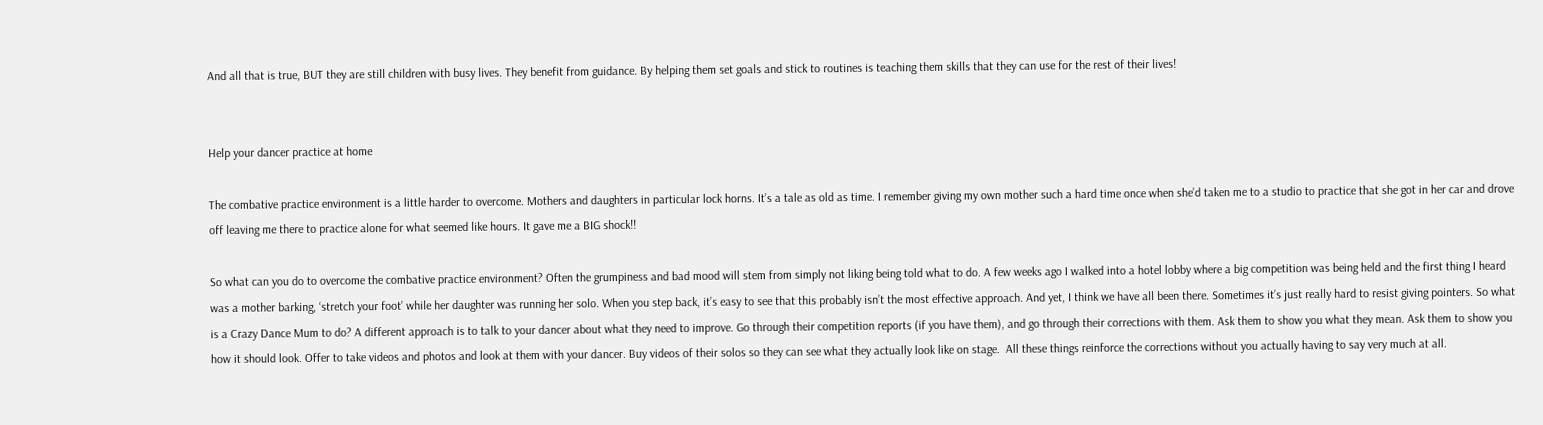And all that is true, BUT they are still children with busy lives. They benefit from guidance. By helping them set goals and stick to routines is teaching them skills that they can use for the rest of their lives!


Help your dancer practice at home

The combative practice environment is a little harder to overcome. Mothers and daughters in particular lock horns. It’s a tale as old as time. I remember giving my own mother such a hard time once when she’d taken me to a studio to practice that she got in her car and drove off leaving me there to practice alone for what seemed like hours. It gave me a BIG shock!!

So what can you do to overcome the combative practice environment? Often the grumpiness and bad mood will stem from simply not liking being told what to do. A few weeks ago I walked into a hotel lobby where a big competition was being held and the first thing I heard was a mother barking, ‘stretch your foot’ while her daughter was running her solo. When you step back, it’s easy to see that this probably isn’t the most effective approach. And yet, I think we have all been there. Sometimes it’s just really hard to resist giving pointers. So what is a Crazy Dance Mum to do? A different approach is to talk to your dancer about what they need to improve. Go through their competition reports (if you have them), and go through their corrections with them. Ask them to show you what they mean. Ask them to show you how it should look. Offer to take videos and photos and look at them with your dancer. Buy videos of their solos so they can see what they actually look like on stage.  All these things reinforce the corrections without you actually having to say very much at all.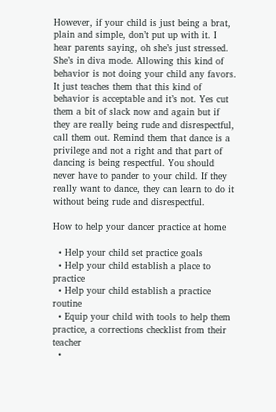However, if your child is just being a brat, plain and simple, don’t put up with it. I hear parents saying, oh she’s just stressed. She’s in diva mode. Allowing this kind of behavior is not doing your child any favors. It just teaches them that this kind of behavior is acceptable and it’s not. Yes cut them a bit of slack now and again but if they are really being rude and disrespectful, call them out. Remind them that dance is a privilege and not a right and that part of dancing is being respectful. You should never have to pander to your child. If they really want to dance, they can learn to do it without being rude and disrespectful.

How to help your dancer practice at home

  • Help your child set practice goals
  • Help your child establish a place to practice
  • Help your child establish a practice routine
  • Equip your child with tools to help them practice, a corrections checklist from their teacher
  •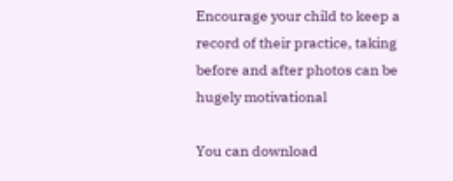Encourage your child to keep a record of their practice, taking before and after photos can be hugely motivational

You can download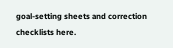goal-setting sheets and correction checklists here.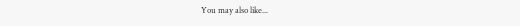You may also like...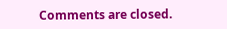Comments are closed.